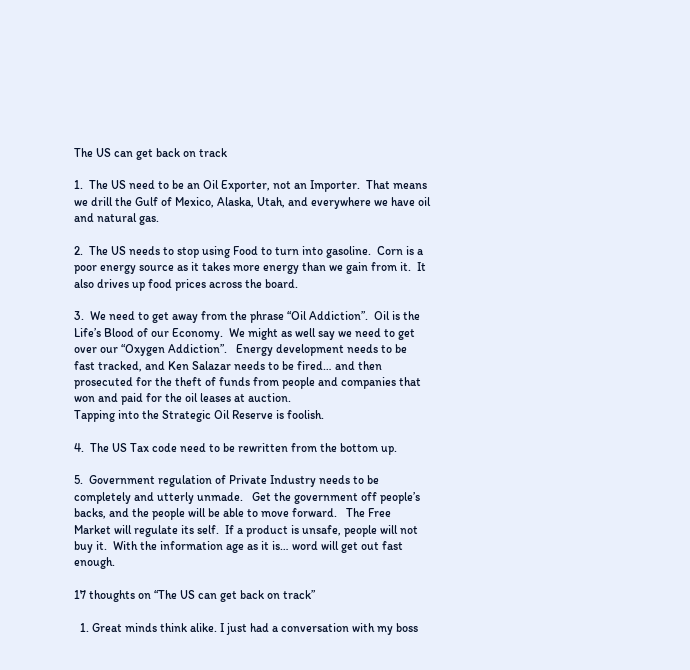The US can get back on track

1.  The US need to be an Oil Exporter, not an Importer.  That means we drill the Gulf of Mexico, Alaska, Utah, and everywhere we have oil and natural gas.

2.  The US needs to stop using Food to turn into gasoline.  Corn is a poor energy source as it takes more energy than we gain from it.  It also drives up food prices across the board.

3.  We need to get away from the phrase “Oil Addiction”.  Oil is the Life’s Blood of our Economy.  We might as well say we need to get over our “Oxygen Addiction”.   Energy development needs to be fast tracked, and Ken Salazar needs to be fired… and then prosecuted for the theft of funds from people and companies that won and paid for the oil leases at auction.
Tapping into the Strategic Oil Reserve is foolish.

4.  The US Tax code need to be rewritten from the bottom up.

5.  Government regulation of Private Industry needs to be completely and utterly unmade.   Get the government off people’s backs, and the people will be able to move forward.   The Free Market will regulate its self.  If a product is unsafe, people will not buy it.  With the information age as it is… word will get out fast enough.

17 thoughts on “The US can get back on track”

  1. Great minds think alike. I just had a conversation with my boss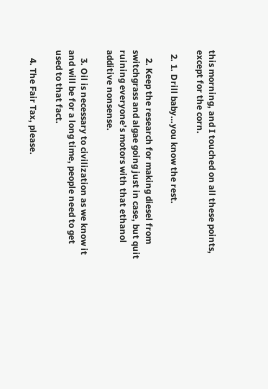this morning, and I touched on all these points, except for the corn.

  2. 1. Drill baby…you know the rest.

    2. Keep the research for making diesel from switchgrass and algae going just in case, but quit ruining everyone’s motors with that ethanol additive nonsense.

    3. Oil is necessary to civilization as we know it and will be for a long time, people need to get used to that fact.

    4. The Fair Tax, please.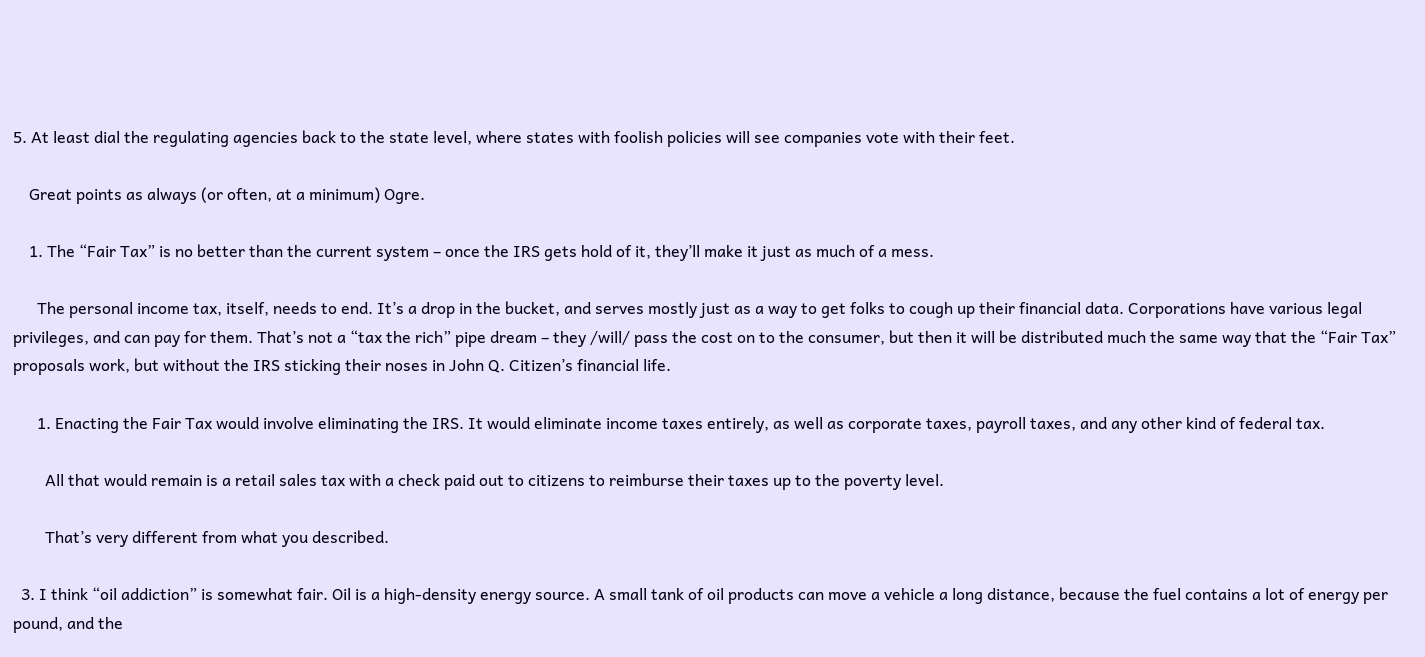5. At least dial the regulating agencies back to the state level, where states with foolish policies will see companies vote with their feet.

    Great points as always (or often, at a minimum) Ogre.

    1. The “Fair Tax” is no better than the current system – once the IRS gets hold of it, they’ll make it just as much of a mess.

      The personal income tax, itself, needs to end. It’s a drop in the bucket, and serves mostly just as a way to get folks to cough up their financial data. Corporations have various legal privileges, and can pay for them. That’s not a “tax the rich” pipe dream – they /will/ pass the cost on to the consumer, but then it will be distributed much the same way that the “Fair Tax” proposals work, but without the IRS sticking their noses in John Q. Citizen’s financial life.

      1. Enacting the Fair Tax would involve eliminating the IRS. It would eliminate income taxes entirely, as well as corporate taxes, payroll taxes, and any other kind of federal tax.

        All that would remain is a retail sales tax with a check paid out to citizens to reimburse their taxes up to the poverty level.

        That’s very different from what you described.

  3. I think “oil addiction” is somewhat fair. Oil is a high-density energy source. A small tank of oil products can move a vehicle a long distance, because the fuel contains a lot of energy per pound, and the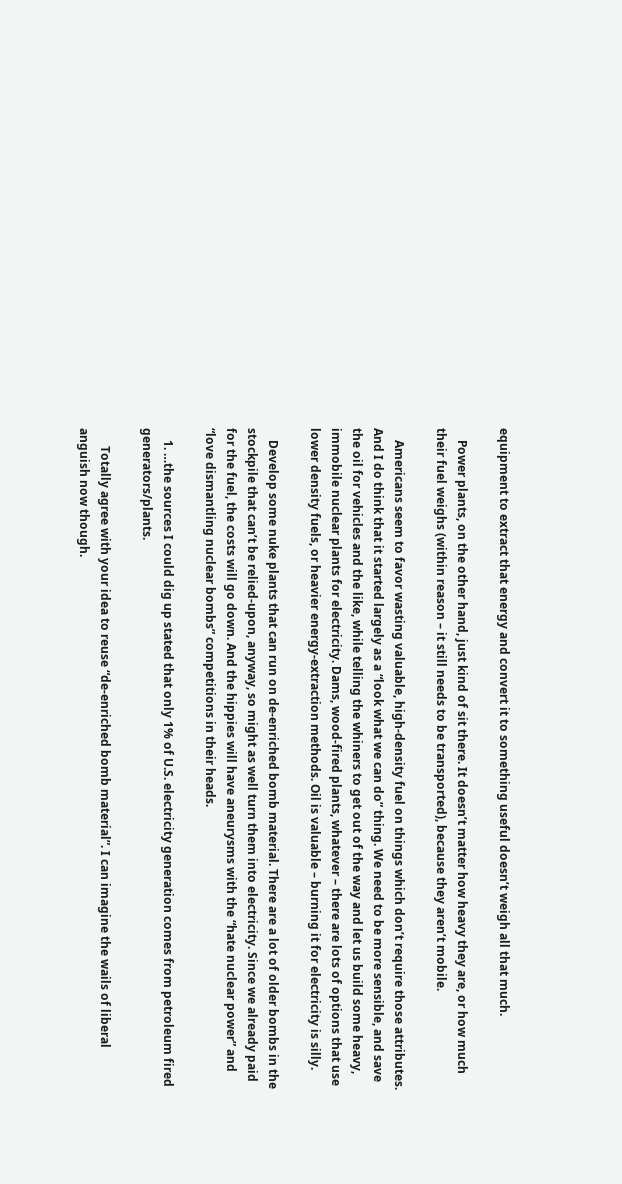equipment to extract that energy and convert it to something useful doesn’t weigh all that much.

    Power plants, on the other hand, just kind of sit there. It doesn’t matter how heavy they are, or how much their fuel weighs (within reason – it still needs to be transported), because they aren’t mobile.

    Americans seem to favor wasting valuable, high-density fuel on things which don’t require those attributes. And I do think that it started largely as a “look what we can do” thing. We need to be more sensible, and save the oil for vehicles and the like, while telling the whiners to get out of the way and let us build some heavy, immobile nuclear plants for electricity. Dams, wood-fired plants, whatever – there are lots of options that use lower density fuels, or heavier energy-extraction methods. Oil is valuable – burning it for electricity is silly.

    Develop some nuke plants that can run on de-enriched bomb material. There are a lot of older bombs in the stockpile that can’t be relied-upon, anyway, so might as well turn them into electricity. Since we already paid for the fuel, the costs will go down. And the hippies will have aneurysms with the “hate nuclear power” and “love dismantling nuclear bombs” competitions in their heads.

    1. …the sources I could dig up stated that only 1% of U.S. electricity generation comes from petroleum fired generators/plants.

      Totally agree with your idea to reuse “de-enriched bomb material”. I can imagine the wails of liberal anguish now though.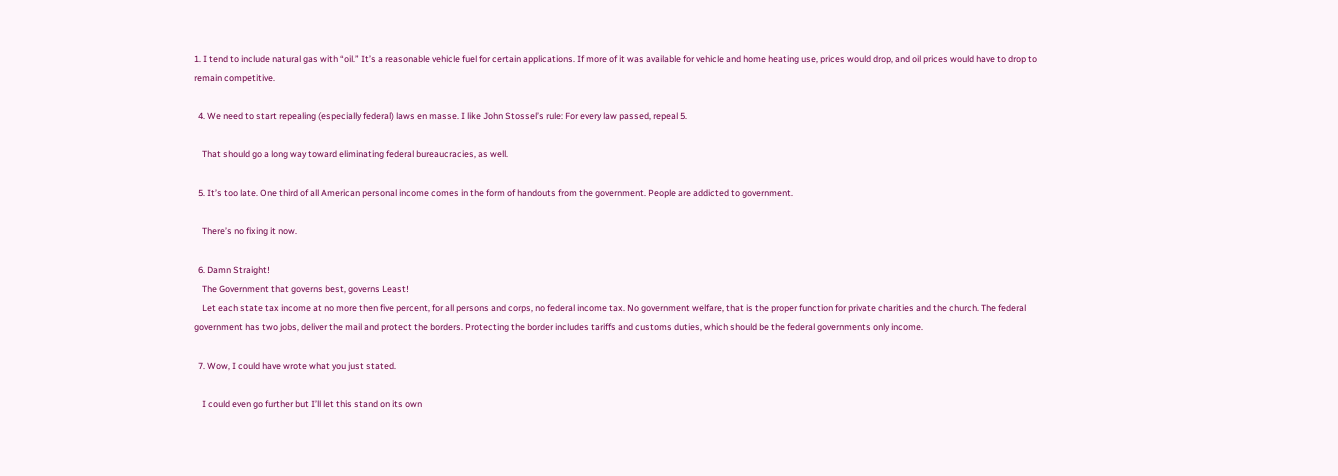1. I tend to include natural gas with “oil.” It’s a reasonable vehicle fuel for certain applications. If more of it was available for vehicle and home heating use, prices would drop, and oil prices would have to drop to remain competitive.

  4. We need to start repealing (especially federal) laws en masse. I like John Stossel’s rule: For every law passed, repeal 5.

    That should go a long way toward eliminating federal bureaucracies, as well.

  5. It’s too late. One third of all American personal income comes in the form of handouts from the government. People are addicted to government.

    There’s no fixing it now.

  6. Damn Straight!
    The Government that governs best, governs Least!
    Let each state tax income at no more then five percent, for all persons and corps, no federal income tax. No government welfare, that is the proper function for private charities and the church. The federal government has two jobs, deliver the mail and protect the borders. Protecting the border includes tariffs and customs duties, which should be the federal governments only income.

  7. Wow, I could have wrote what you just stated.

    I could even go further but I’ll let this stand on its own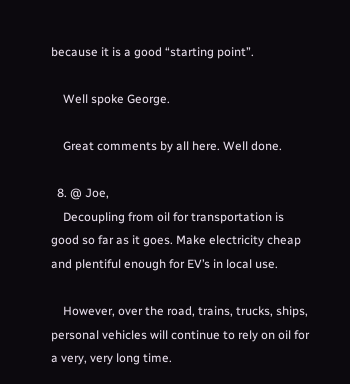because it is a good “starting point”.

    Well spoke George.

    Great comments by all here. Well done.

  8. @ Joe,
    Decoupling from oil for transportation is good so far as it goes. Make electricity cheap and plentiful enough for EV’s in local use.

    However, over the road, trains, trucks, ships, personal vehicles will continue to rely on oil for a very, very long time.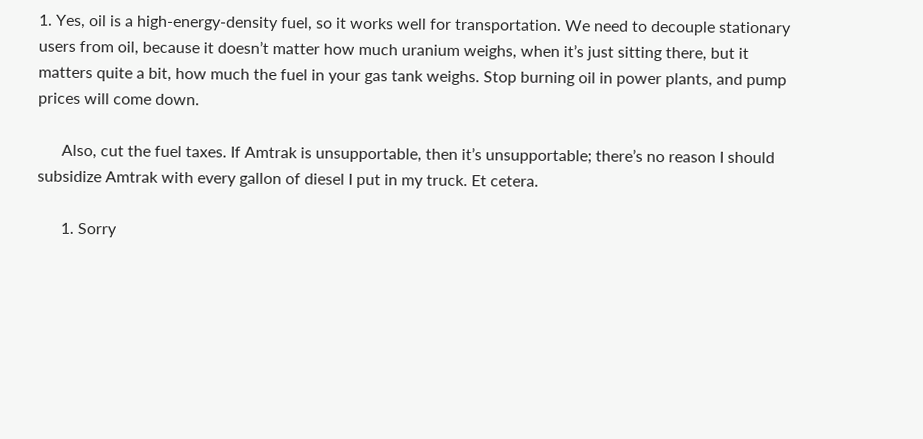1. Yes, oil is a high-energy-density fuel, so it works well for transportation. We need to decouple stationary users from oil, because it doesn’t matter how much uranium weighs, when it’s just sitting there, but it matters quite a bit, how much the fuel in your gas tank weighs. Stop burning oil in power plants, and pump prices will come down.

      Also, cut the fuel taxes. If Amtrak is unsupportable, then it’s unsupportable; there’s no reason I should subsidize Amtrak with every gallon of diesel I put in my truck. Et cetera.

      1. Sorry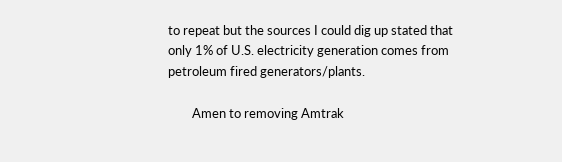to repeat but the sources I could dig up stated that only 1% of U.S. electricity generation comes from petroleum fired generators/plants.

        Amen to removing Amtrak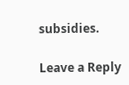subsidies.

Leave a Reply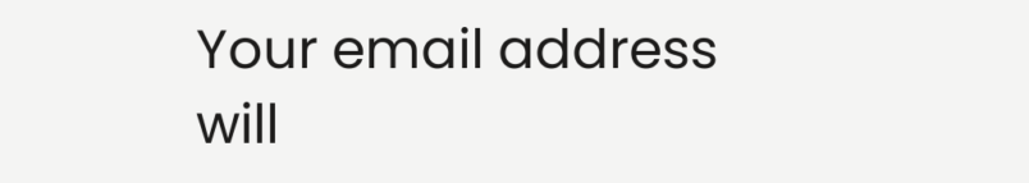Your email address will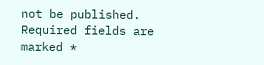not be published. Required fields are marked *